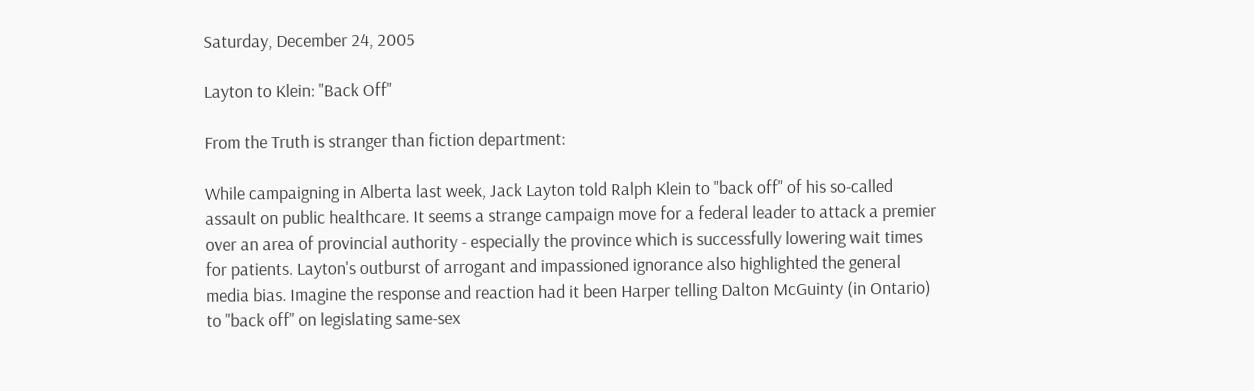Saturday, December 24, 2005

Layton to Klein: "Back Off"

From the Truth is stranger than fiction department:

While campaigning in Alberta last week, Jack Layton told Ralph Klein to "back off" of his so-called assault on public healthcare. It seems a strange campaign move for a federal leader to attack a premier over an area of provincial authority - especially the province which is successfully lowering wait times for patients. Layton's outburst of arrogant and impassioned ignorance also highlighted the general media bias. Imagine the response and reaction had it been Harper telling Dalton McGuinty (in Ontario) to "back off" on legislating same-sex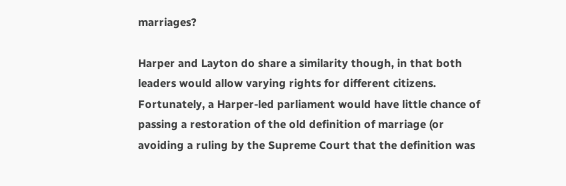marriages?

Harper and Layton do share a similarity though, in that both leaders would allow varying rights for different citizens. Fortunately, a Harper-led parliament would have little chance of passing a restoration of the old definition of marriage (or avoiding a ruling by the Supreme Court that the definition was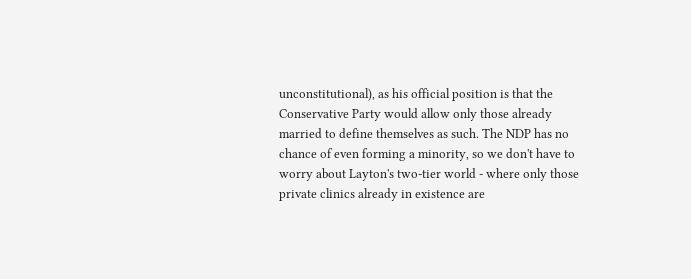unconstitutional), as his official position is that the Conservative Party would allow only those already married to define themselves as such. The NDP has no chance of even forming a minority, so we don't have to worry about Layton's two-tier world - where only those private clinics already in existence are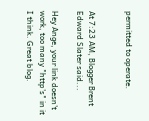permitted to operate.


At 7:23 AM, Blogger Brent Edward Slater said...

Hey Ange, your link doesn't work, too many "http's" in it I think. Great blog.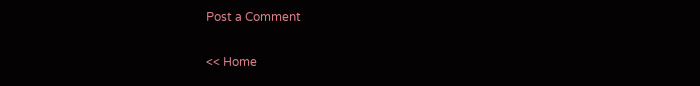Post a Comment

<< Home